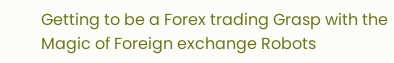Getting to be a Forex trading Grasp with the Magic of Foreign exchange Robots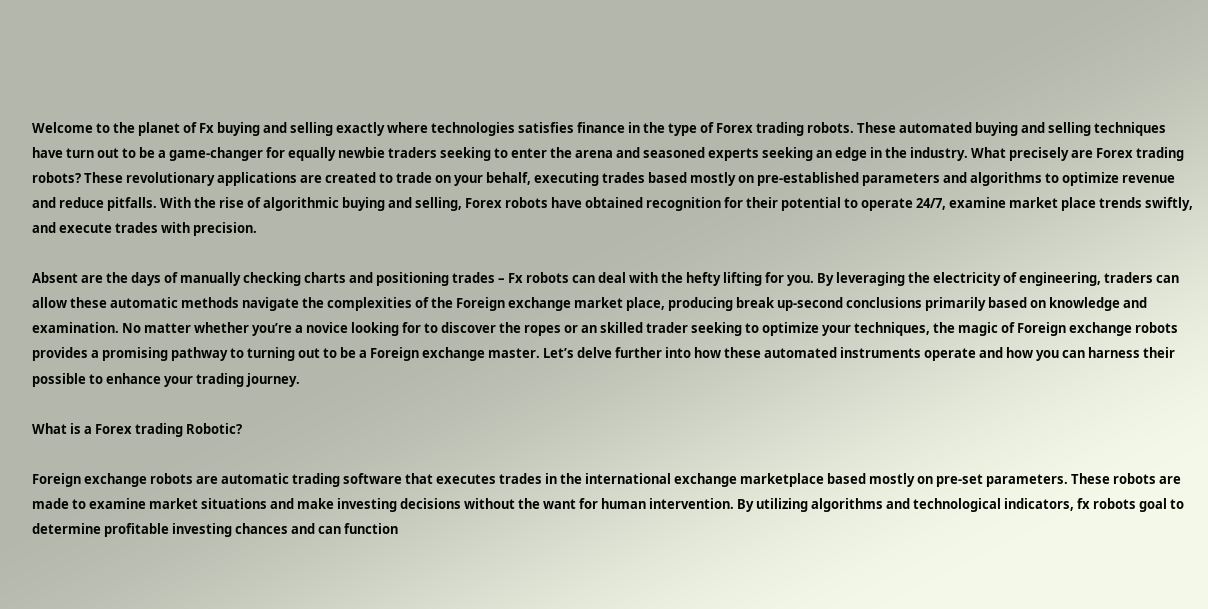Welcome to the planet of Fx buying and selling exactly where technologies satisfies finance in the type of Forex trading robots. These automated buying and selling techniques have turn out to be a game-changer for equally newbie traders seeking to enter the arena and seasoned experts seeking an edge in the industry. What precisely are Forex trading robots? These revolutionary applications are created to trade on your behalf, executing trades based mostly on pre-established parameters and algorithms to optimize revenue and reduce pitfalls. With the rise of algorithmic buying and selling, Forex robots have obtained recognition for their potential to operate 24/7, examine market place trends swiftly, and execute trades with precision.

Absent are the days of manually checking charts and positioning trades – Fx robots can deal with the hefty lifting for you. By leveraging the electricity of engineering, traders can allow these automatic methods navigate the complexities of the Foreign exchange market place, producing break up-second conclusions primarily based on knowledge and examination. No matter whether you’re a novice looking for to discover the ropes or an skilled trader seeking to optimize your techniques, the magic of Foreign exchange robots provides a promising pathway to turning out to be a Foreign exchange master. Let’s delve further into how these automated instruments operate and how you can harness their possible to enhance your trading journey.

What is a Forex trading Robotic?

Foreign exchange robots are automatic trading software that executes trades in the international exchange marketplace based mostly on pre-set parameters. These robots are made to examine market situations and make investing decisions without the want for human intervention. By utilizing algorithms and technological indicators, fx robots goal to determine profitable investing chances and can function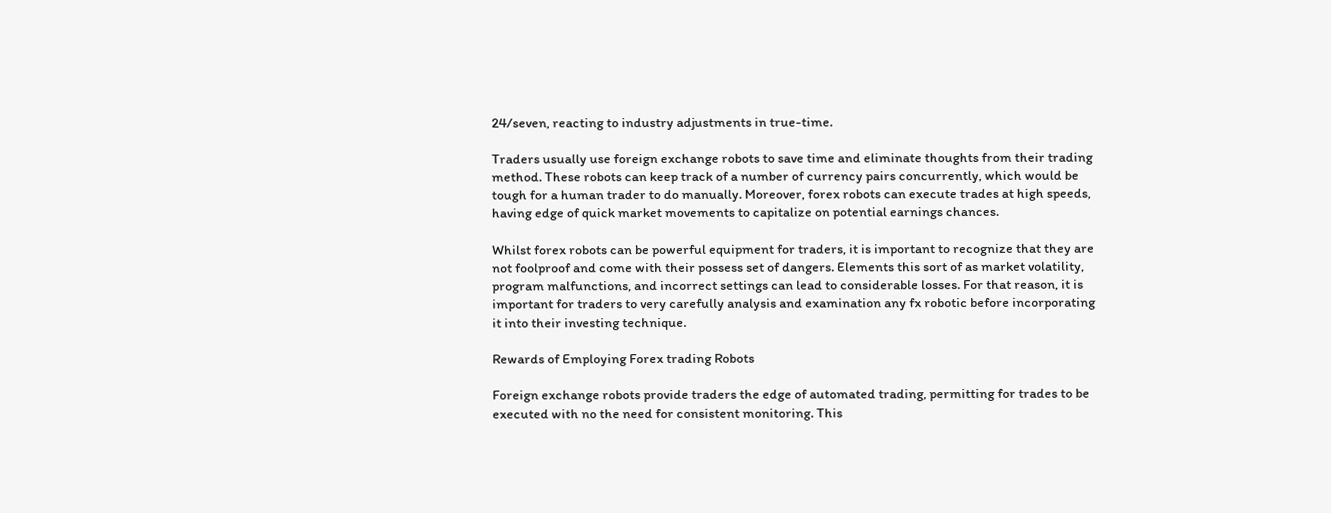24/seven, reacting to industry adjustments in true-time.

Traders usually use foreign exchange robots to save time and eliminate thoughts from their trading method. These robots can keep track of a number of currency pairs concurrently, which would be tough for a human trader to do manually. Moreover, forex robots can execute trades at high speeds, having edge of quick market movements to capitalize on potential earnings chances.

Whilst forex robots can be powerful equipment for traders, it is important to recognize that they are not foolproof and come with their possess set of dangers. Elements this sort of as market volatility, program malfunctions, and incorrect settings can lead to considerable losses. For that reason, it is important for traders to very carefully analysis and examination any fx robotic before incorporating it into their investing technique.

Rewards of Employing Forex trading Robots

Foreign exchange robots provide traders the edge of automated trading, permitting for trades to be executed with no the need for consistent monitoring. This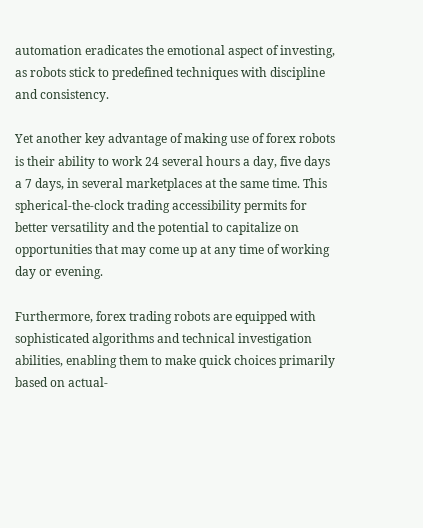automation eradicates the emotional aspect of investing, as robots stick to predefined techniques with discipline and consistency.

Yet another key advantage of making use of forex robots is their ability to work 24 several hours a day, five days a 7 days, in several marketplaces at the same time. This spherical-the-clock trading accessibility permits for better versatility and the potential to capitalize on opportunities that may come up at any time of working day or evening.

Furthermore, forex trading robots are equipped with sophisticated algorithms and technical investigation abilities, enabling them to make quick choices primarily based on actual-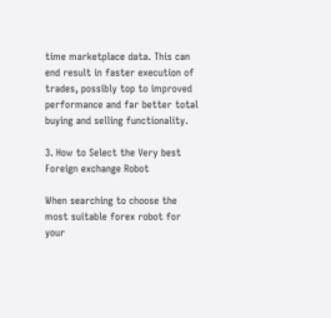time marketplace data. This can end result in faster execution of trades, possibly top to improved performance and far better total buying and selling functionality.

3. How to Select the Very best Foreign exchange Robot

When searching to choose the most suitable forex robot for your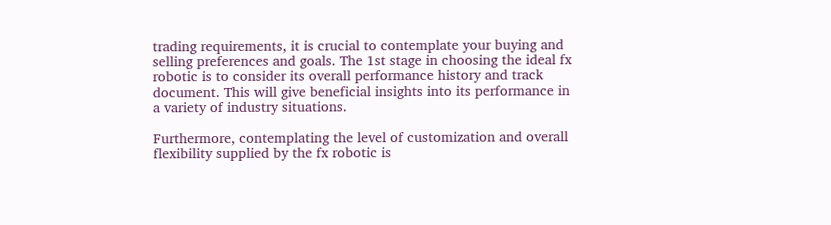trading requirements, it is crucial to contemplate your buying and selling preferences and goals. The 1st stage in choosing the ideal fx robotic is to consider its overall performance history and track document. This will give beneficial insights into its performance in a variety of industry situations.

Furthermore, contemplating the level of customization and overall flexibility supplied by the fx robotic is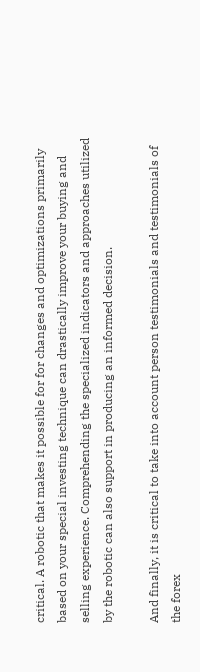critical. A robotic that makes it possible for for changes and optimizations primarily based on your special investing technique can drastically improve your buying and selling experience. Comprehending the specialized indicators and approaches utilized by the robotic can also support in producing an informed decision.

And finally, it is critical to take into account person testimonials and testimonials of the forex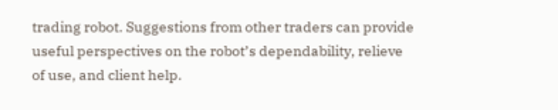trading robot. Suggestions from other traders can provide useful perspectives on the robot’s dependability, relieve of use, and client help.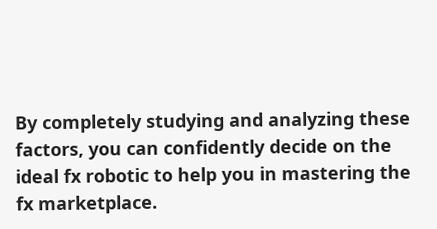By completely studying and analyzing these factors, you can confidently decide on the ideal fx robotic to help you in mastering the fx marketplace.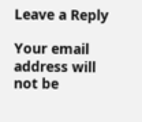Leave a Reply

Your email address will not be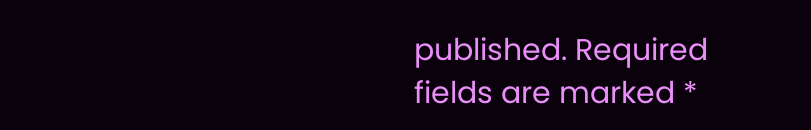published. Required fields are marked *